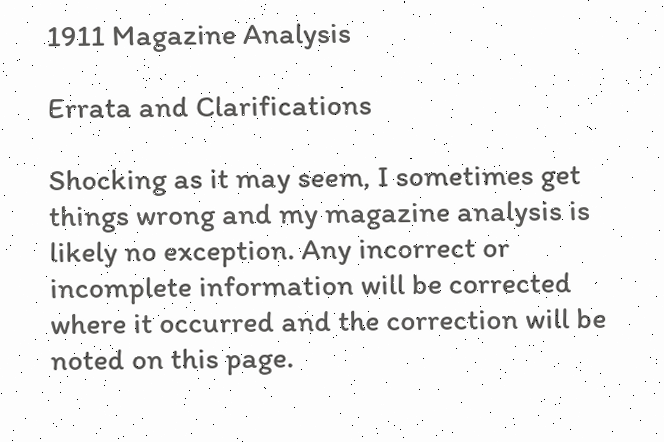1911 Magazine Analysis

Errata and Clarifications

Shocking as it may seem, I sometimes get things wrong and my magazine analysis is likely no exception. Any incorrect or incomplete information will be corrected where it occurred and the correction will be noted on this page.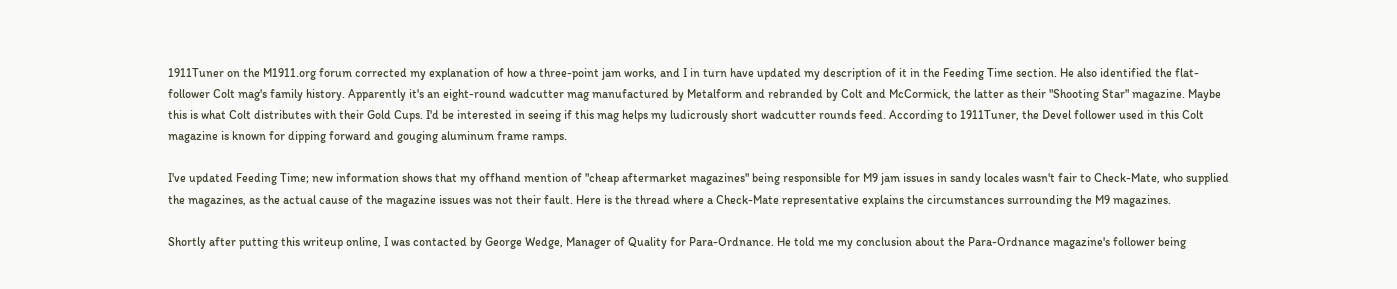1911Tuner on the M1911.org forum corrected my explanation of how a three-point jam works, and I in turn have updated my description of it in the Feeding Time section. He also identified the flat-follower Colt mag's family history. Apparently it's an eight-round wadcutter mag manufactured by Metalform and rebranded by Colt and McCormick, the latter as their "Shooting Star" magazine. Maybe this is what Colt distributes with their Gold Cups. I'd be interested in seeing if this mag helps my ludicrously short wadcutter rounds feed. According to 1911Tuner, the Devel follower used in this Colt magazine is known for dipping forward and gouging aluminum frame ramps.

I've updated Feeding Time; new information shows that my offhand mention of "cheap aftermarket magazines" being responsible for M9 jam issues in sandy locales wasn't fair to Check-Mate, who supplied the magazines, as the actual cause of the magazine issues was not their fault. Here is the thread where a Check-Mate representative explains the circumstances surrounding the M9 magazines.

Shortly after putting this writeup online, I was contacted by George Wedge, Manager of Quality for Para-Ordnance. He told me my conclusion about the Para-Ordnance magazine's follower being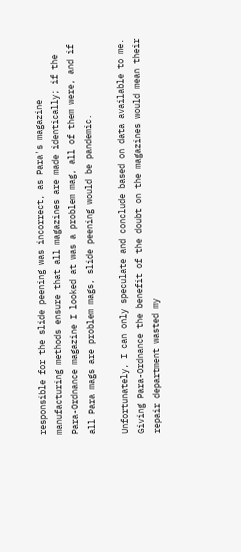responsible for the slide peening was incorrect, as Para's magazine manufacturing methods ensure that all magazines are made identically; if the Para-Ordnance magazine I looked at was a problem mag, all of them were, and if all Para mags are problem mags, slide peening would be pandemic.

Unfortunately, I can only speculate and conclude based on data available to me. Giving Para-Ordnance the benefit of the doubt on the magazines would mean their repair department wasted my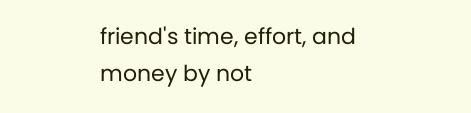friend's time, effort, and money by not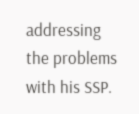addressing the problems with his SSP.